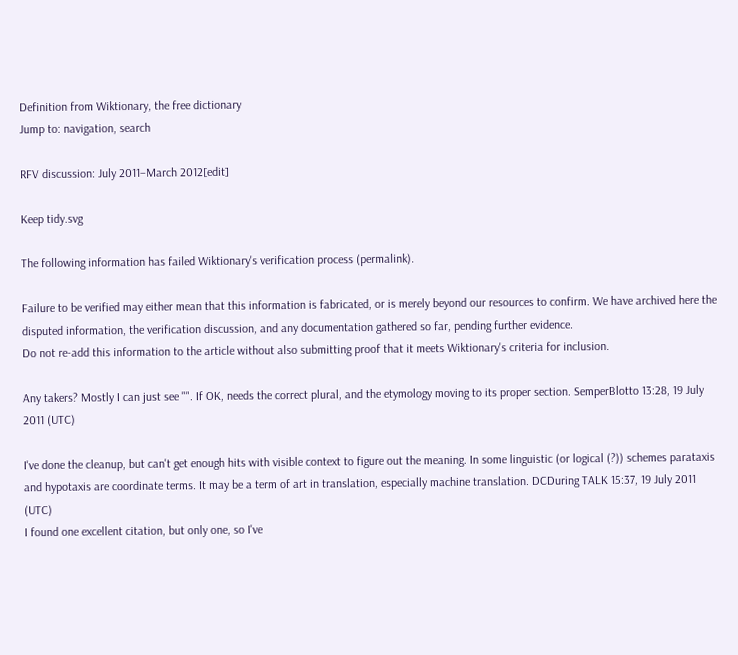Definition from Wiktionary, the free dictionary
Jump to: navigation, search

RFV discussion: July 2011–March 2012[edit]

Keep tidy.svg

The following information has failed Wiktionary's verification process (permalink).

Failure to be verified may either mean that this information is fabricated, or is merely beyond our resources to confirm. We have archived here the disputed information, the verification discussion, and any documentation gathered so far, pending further evidence.
Do not re-add this information to the article without also submitting proof that it meets Wiktionary's criteria for inclusion.

Any takers? Mostly I can just see "". If OK, needs the correct plural, and the etymology moving to its proper section. SemperBlotto 13:28, 19 July 2011 (UTC)

I've done the cleanup, but can't get enough hits with visible context to figure out the meaning. In some linguistic (or logical (?)) schemes parataxis and hypotaxis are coordinate terms. It may be a term of art in translation, especially machine translation. DCDuring TALK 15:37, 19 July 2011 (UTC)
I found one excellent citation, but only one, so I've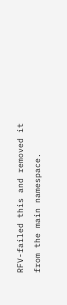RFV-failed this and removed it from the main namespace.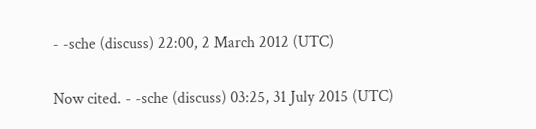- -sche (discuss) 22:00, 2 March 2012 (UTC)

Now cited. - -sche (discuss) 03:25, 31 July 2015 (UTC)